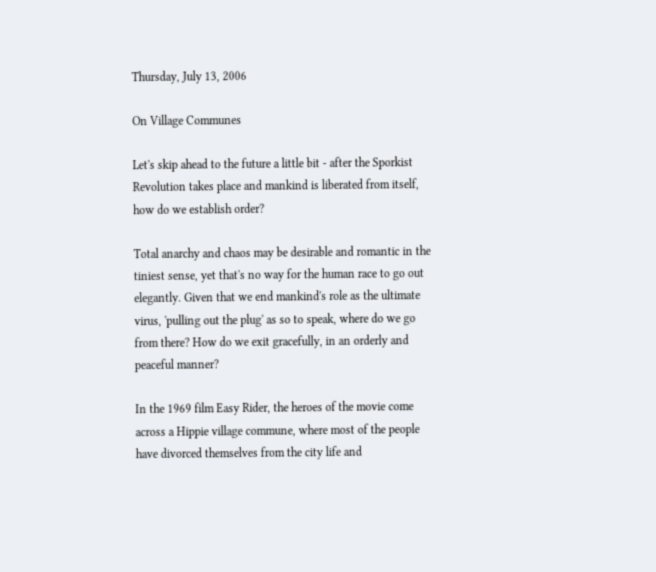Thursday, July 13, 2006

On Village Communes

Let's skip ahead to the future a little bit - after the Sporkist Revolution takes place and mankind is liberated from itself, how do we establish order?

Total anarchy and chaos may be desirable and romantic in the tiniest sense, yet that's no way for the human race to go out elegantly. Given that we end mankind's role as the ultimate virus, 'pulling out the plug' as so to speak, where do we go from there? How do we exit gracefully, in an orderly and peaceful manner?

In the 1969 film Easy Rider, the heroes of the movie come across a Hippie village commune, where most of the people have divorced themselves from the city life and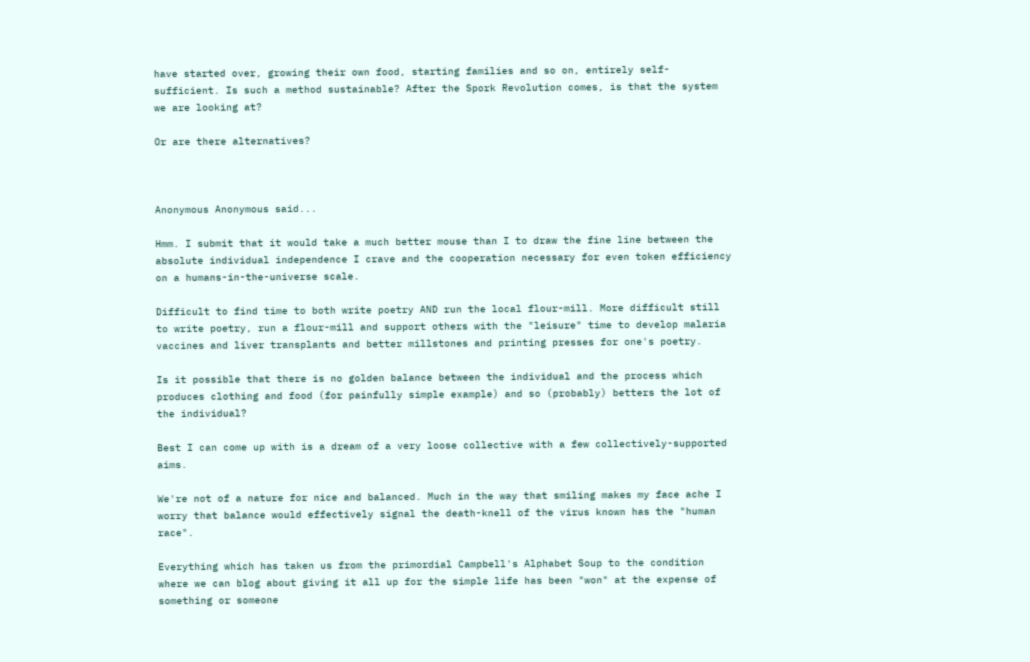have started over, growing their own food, starting families and so on, entirely self-sufficient. Is such a method sustainable? After the Spork Revolution comes, is that the system we are looking at?

Or are there alternatives?



Anonymous Anonymous said...

Hmm. I submit that it would take a much better mouse than I to draw the fine line between the absolute individual independence I crave and the cooperation necessary for even token efficiency on a humans-in-the-universe scale.

Difficult to find time to both write poetry AND run the local flour-mill. More difficult still to write poetry, run a flour-mill and support others with the "leisure" time to develop malaria vaccines and liver transplants and better millstones and printing presses for one's poetry.

Is it possible that there is no golden balance between the individual and the process which produces clothing and food (for painfully simple example) and so (probably) betters the lot of the individual?

Best I can come up with is a dream of a very loose collective with a few collectively-supported aims.

We're not of a nature for nice and balanced. Much in the way that smiling makes my face ache I worry that balance would effectively signal the death-knell of the virus known has the "human race".

Everything which has taken us from the primordial Campbell's Alphabet Soup to the condition where we can blog about giving it all up for the simple life has been "won" at the expense of something or someone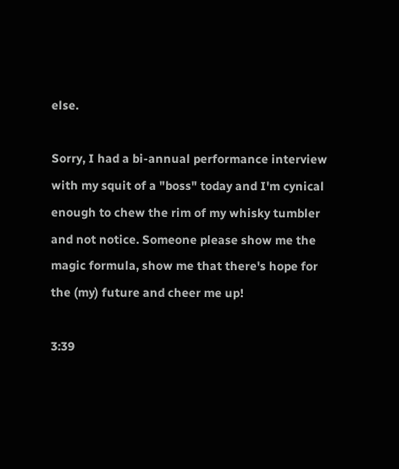else.

Sorry, I had a bi-annual performance interview with my squit of a "boss" today and I'm cynical enough to chew the rim of my whisky tumbler and not notice. Someone please show me the magic formula, show me that there's hope for the (my) future and cheer me up!

3:39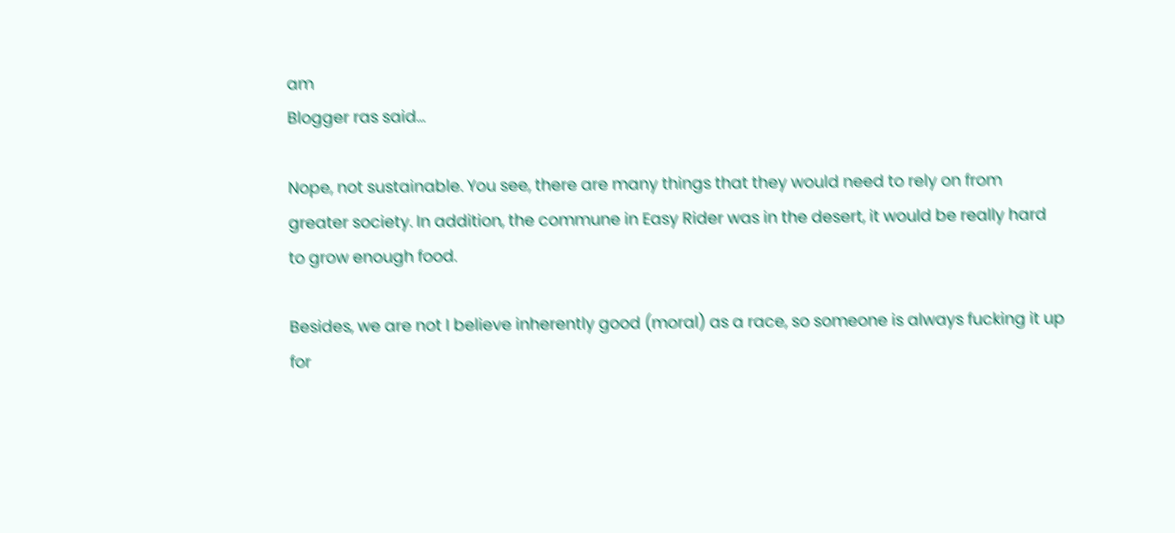am
Blogger ras said...

Nope, not sustainable. You see, there are many things that they would need to rely on from greater society. In addition, the commune in Easy Rider was in the desert, it would be really hard to grow enough food.

Besides, we are not I believe inherently good (moral) as a race, so someone is always fucking it up for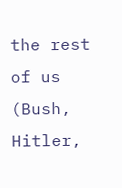the rest of us (Bush, Hitler,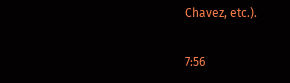Chavez, etc.).

7:56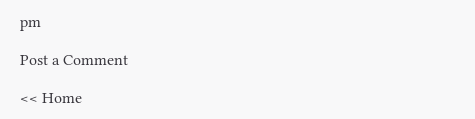pm

Post a Comment

<< Home